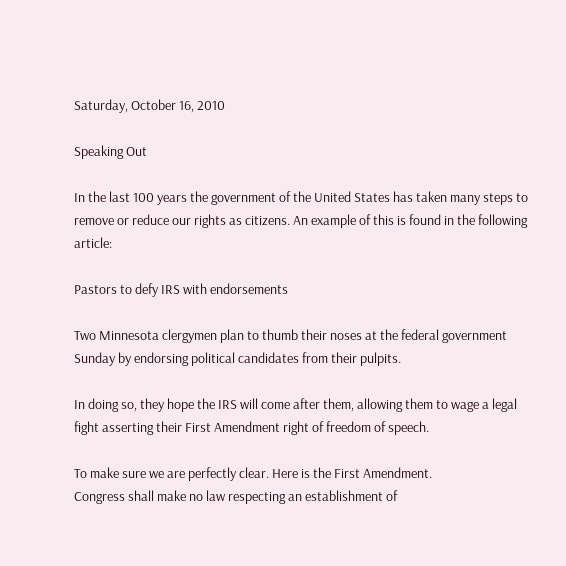Saturday, October 16, 2010

Speaking Out

In the last 100 years the government of the United States has taken many steps to remove or reduce our rights as citizens. An example of this is found in the following article:

Pastors to defy IRS with endorsements

Two Minnesota clergymen plan to thumb their noses at the federal government Sunday by endorsing political candidates from their pulpits.

In doing so, they hope the IRS will come after them, allowing them to wage a legal fight asserting their First Amendment right of freedom of speech.

To make sure we are perfectly clear. Here is the First Amendment.
Congress shall make no law respecting an establishment of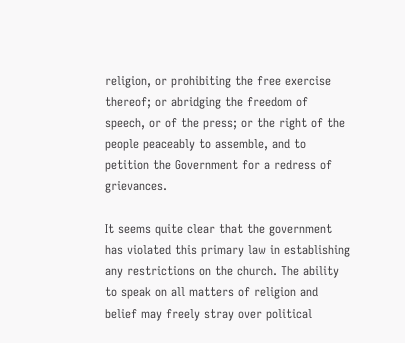religion, or prohibiting the free exercise thereof; or abridging the freedom of speech, or of the press; or the right of the people peaceably to assemble, and to petition the Government for a redress of grievances.

It seems quite clear that the government has violated this primary law in establishing any restrictions on the church. The ability to speak on all matters of religion and belief may freely stray over political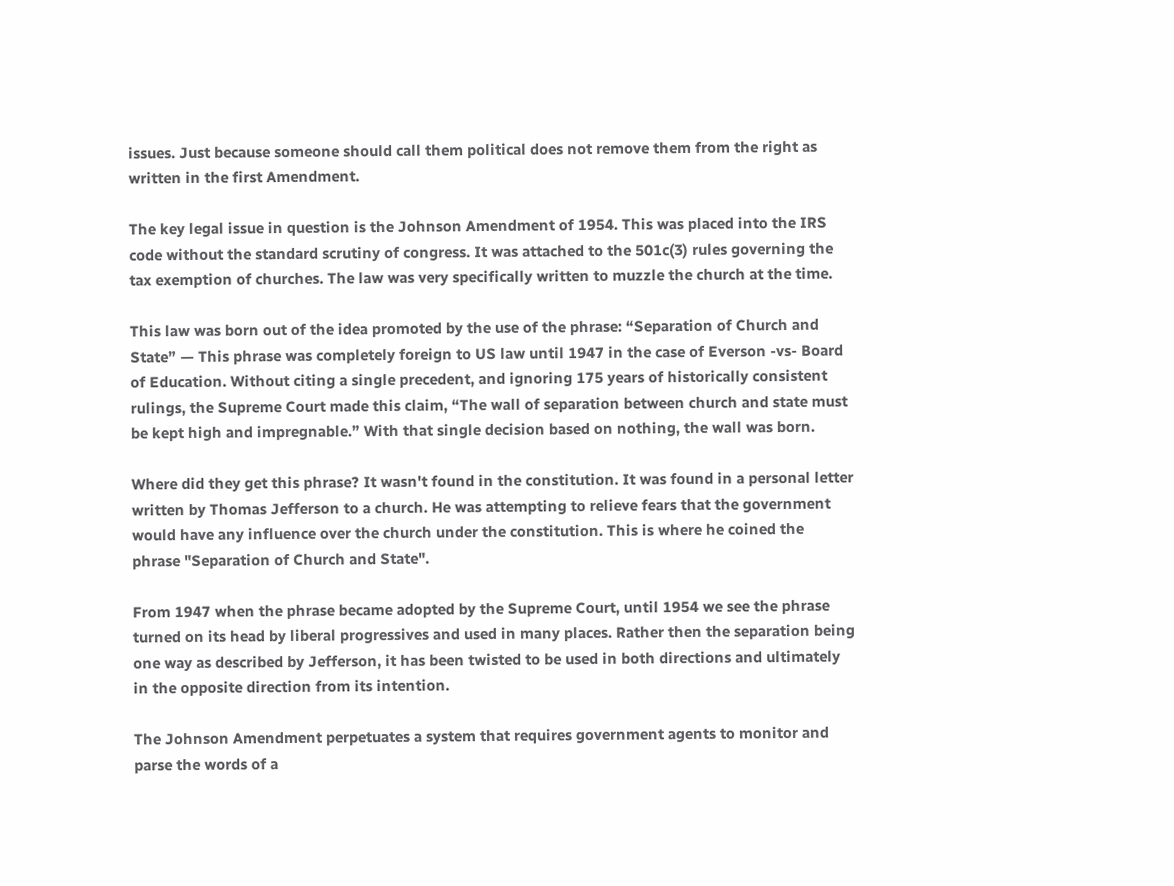issues. Just because someone should call them political does not remove them from the right as written in the first Amendment.

The key legal issue in question is the Johnson Amendment of 1954. This was placed into the IRS code without the standard scrutiny of congress. It was attached to the 501c(3) rules governing the tax exemption of churches. The law was very specifically written to muzzle the church at the time.

This law was born out of the idea promoted by the use of the phrase: “Separation of Church and State” — This phrase was completely foreign to US law until 1947 in the case of Everson -vs- Board of Education. Without citing a single precedent, and ignoring 175 years of historically consistent rulings, the Supreme Court made this claim, “The wall of separation between church and state must be kept high and impregnable.” With that single decision based on nothing, the wall was born.

Where did they get this phrase? It wasn't found in the constitution. It was found in a personal letter written by Thomas Jefferson to a church. He was attempting to relieve fears that the government would have any influence over the church under the constitution. This is where he coined the phrase "Separation of Church and State".

From 1947 when the phrase became adopted by the Supreme Court, until 1954 we see the phrase turned on its head by liberal progressives and used in many places. Rather then the separation being one way as described by Jefferson, it has been twisted to be used in both directions and ultimately in the opposite direction from its intention.

The Johnson Amendment perpetuates a system that requires government agents to monitor and parse the words of a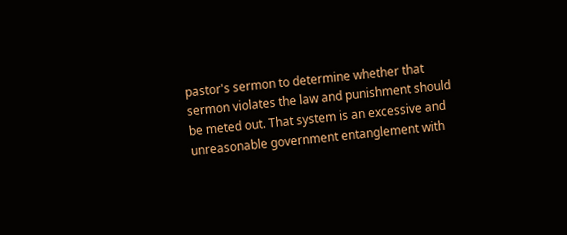pastor's sermon to determine whether that sermon violates the law and punishment should be meted out. That system is an excessive and unreasonable government entanglement with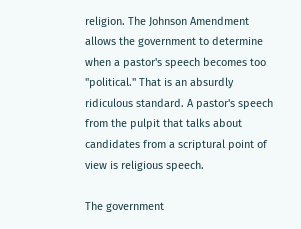religion. The Johnson Amendment allows the government to determine when a pastor's speech becomes too "political." That is an absurdly ridiculous standard. A pastor's speech from the pulpit that talks about candidates from a scriptural point of view is religious speech.

The government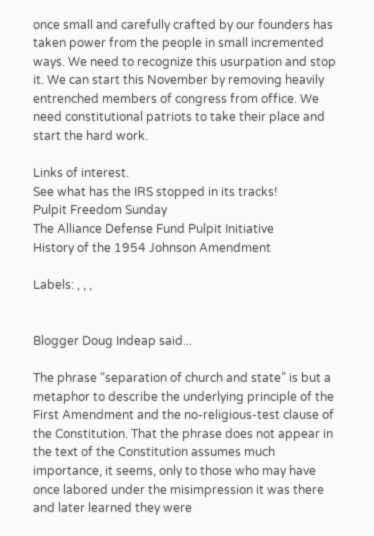once small and carefully crafted by our founders has taken power from the people in small incremented ways. We need to recognize this usurpation and stop it. We can start this November by removing heavily entrenched members of congress from office. We need constitutional patriots to take their place and start the hard work.

Links of interest.
See what has the IRS stopped in its tracks!
Pulpit Freedom Sunday
The Alliance Defense Fund Pulpit Initiative
History of the 1954 Johnson Amendment

Labels: , , ,


Blogger Doug Indeap said...

The phrase “separation of church and state” is but a metaphor to describe the underlying principle of the First Amendment and the no-religious-test clause of the Constitution. That the phrase does not appear in the text of the Constitution assumes much importance, it seems, only to those who may have once labored under the misimpression it was there and later learned they were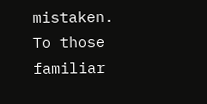mistaken. To those familiar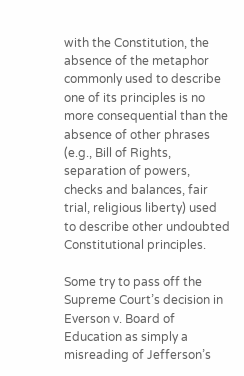with the Constitution, the absence of the metaphor commonly used to describe one of its principles is no more consequential than the absence of other phrases (e.g., Bill of Rights, separation of powers, checks and balances, fair trial, religious liberty) used to describe other undoubted Constitutional principles.

Some try to pass off the Supreme Court’s decision in Everson v. Board of Education as simply a misreading of Jefferson’s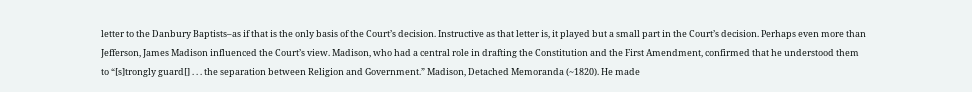letter to the Danbury Baptists–as if that is the only basis of the Court’s decision. Instructive as that letter is, it played but a small part in the Court’s decision. Perhaps even more than Jefferson, James Madison influenced the Court’s view. Madison, who had a central role in drafting the Constitution and the First Amendment, confirmed that he understood them to “[s]trongly guard[] . . . the separation between Religion and Government.” Madison, Detached Memoranda (~1820). He made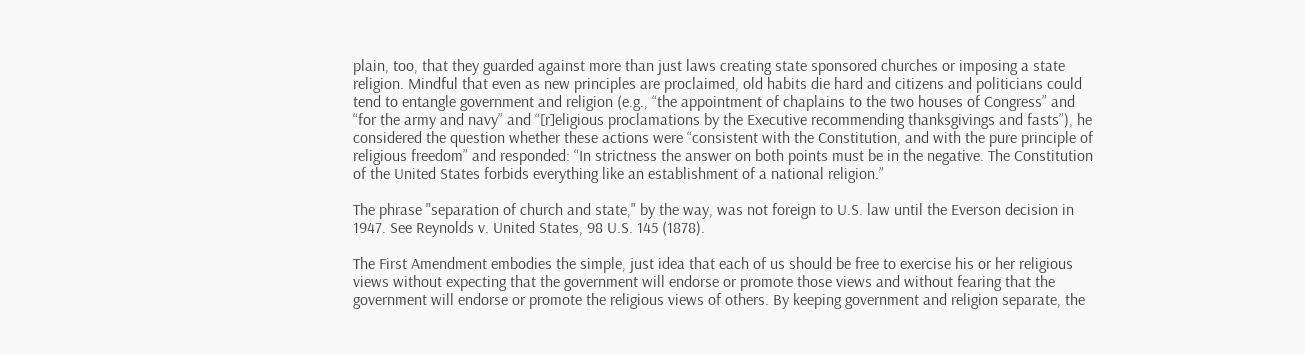plain, too, that they guarded against more than just laws creating state sponsored churches or imposing a state religion. Mindful that even as new principles are proclaimed, old habits die hard and citizens and politicians could tend to entangle government and religion (e.g., “the appointment of chaplains to the two houses of Congress” and “for the army and navy” and “[r]eligious proclamations by the Executive recommending thanksgivings and fasts”), he considered the question whether these actions were “consistent with the Constitution, and with the pure principle of religious freedom” and responded: “In strictness the answer on both points must be in the negative. The Constitution of the United States forbids everything like an establishment of a national religion.”

The phrase "separation of church and state," by the way, was not foreign to U.S. law until the Everson decision in 1947. See Reynolds v. United States, 98 U.S. 145 (1878).

The First Amendment embodies the simple, just idea that each of us should be free to exercise his or her religious views without expecting that the government will endorse or promote those views and without fearing that the government will endorse or promote the religious views of others. By keeping government and religion separate, the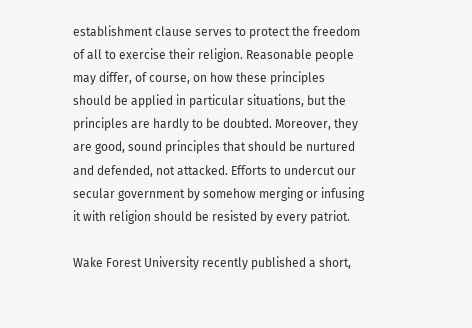establishment clause serves to protect the freedom of all to exercise their religion. Reasonable people may differ, of course, on how these principles should be applied in particular situations, but the principles are hardly to be doubted. Moreover, they are good, sound principles that should be nurtured and defended, not attacked. Efforts to undercut our secular government by somehow merging or infusing it with religion should be resisted by every patriot.

Wake Forest University recently published a short,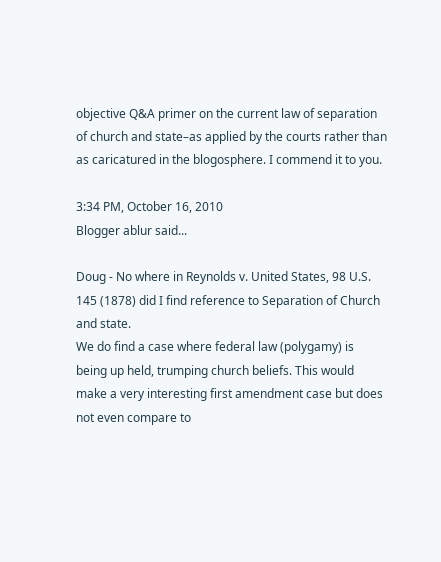objective Q&A primer on the current law of separation of church and state–as applied by the courts rather than as caricatured in the blogosphere. I commend it to you.

3:34 PM, October 16, 2010
Blogger ablur said...

Doug - No where in Reynolds v. United States, 98 U.S. 145 (1878) did I find reference to Separation of Church and state.
We do find a case where federal law (polygamy) is being up held, trumping church beliefs. This would make a very interesting first amendment case but does not even compare to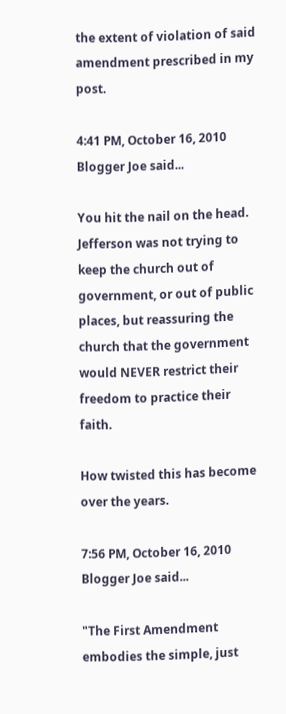the extent of violation of said amendment prescribed in my post.

4:41 PM, October 16, 2010
Blogger Joe said...

You hit the nail on the head. Jefferson was not trying to keep the church out of government, or out of public places, but reassuring the church that the government would NEVER restrict their freedom to practice their faith.

How twisted this has become over the years.

7:56 PM, October 16, 2010
Blogger Joe said...

"The First Amendment embodies the simple, just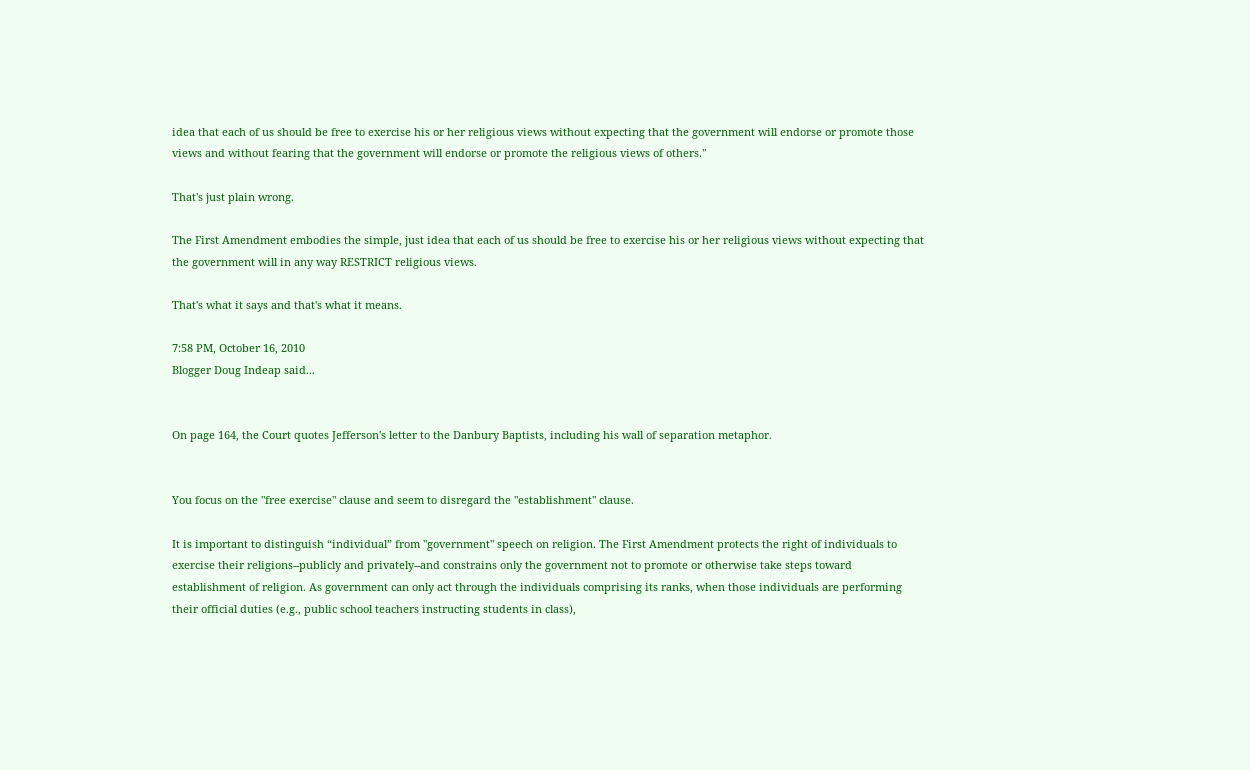idea that each of us should be free to exercise his or her religious views without expecting that the government will endorse or promote those views and without fearing that the government will endorse or promote the religious views of others."

That's just plain wrong.

The First Amendment embodies the simple, just idea that each of us should be free to exercise his or her religious views without expecting that the government will in any way RESTRICT religious views.

That's what it says and that's what it means.

7:58 PM, October 16, 2010
Blogger Doug Indeap said...


On page 164, the Court quotes Jefferson's letter to the Danbury Baptists, including his wall of separation metaphor.


You focus on the "free exercise" clause and seem to disregard the "establishment" clause.

It is important to distinguish “individual” from "government" speech on religion. The First Amendment protects the right of individuals to exercise their religions--publicly and privately--and constrains only the government not to promote or otherwise take steps toward establishment of religion. As government can only act through the individuals comprising its ranks, when those individuals are performing their official duties (e.g., public school teachers instructing students in class),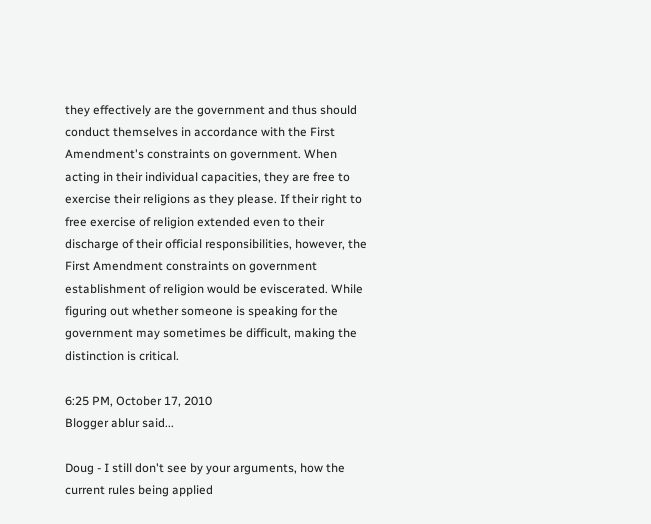they effectively are the government and thus should conduct themselves in accordance with the First Amendment's constraints on government. When acting in their individual capacities, they are free to exercise their religions as they please. If their right to free exercise of religion extended even to their discharge of their official responsibilities, however, the First Amendment constraints on government establishment of religion would be eviscerated. While figuring out whether someone is speaking for the government may sometimes be difficult, making the distinction is critical.

6:25 PM, October 17, 2010
Blogger ablur said...

Doug - I still don't see by your arguments, how the current rules being applied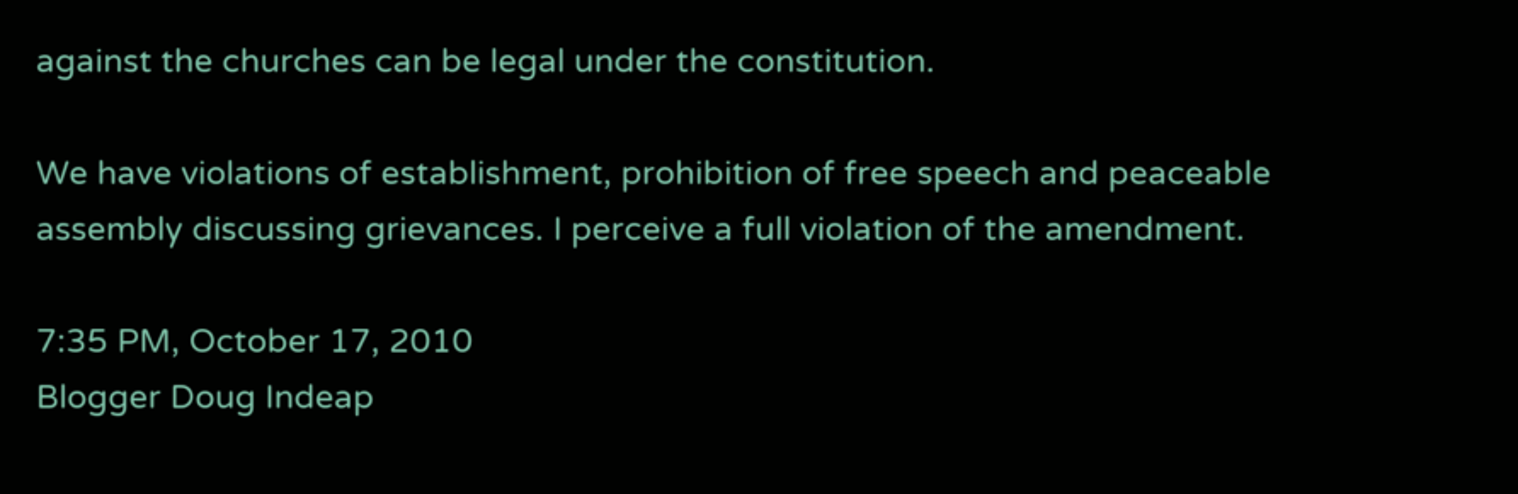against the churches can be legal under the constitution.

We have violations of establishment, prohibition of free speech and peaceable assembly discussing grievances. I perceive a full violation of the amendment.

7:35 PM, October 17, 2010
Blogger Doug Indeap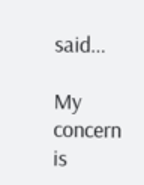said...

My concern is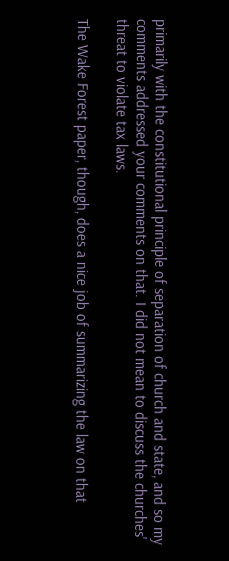primarily with the constitutional principle of separation of church and state, and so my comments addressed your comments on that. I did not mean to discuss the churches' threat to violate tax laws.

The Wake Forest paper, though, does a nice job of summarizing the law on that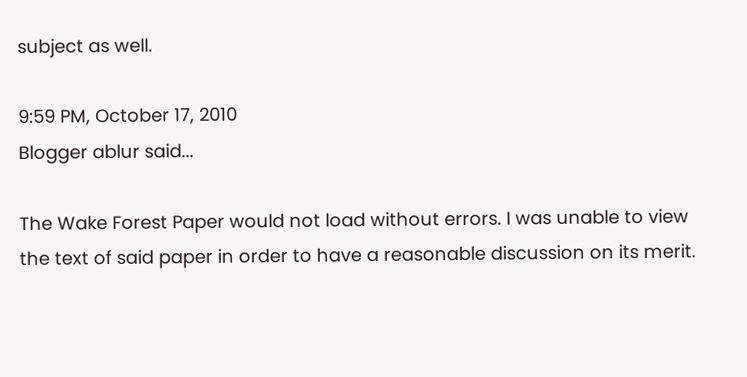subject as well.

9:59 PM, October 17, 2010
Blogger ablur said...

The Wake Forest Paper would not load without errors. I was unable to view the text of said paper in order to have a reasonable discussion on its merit.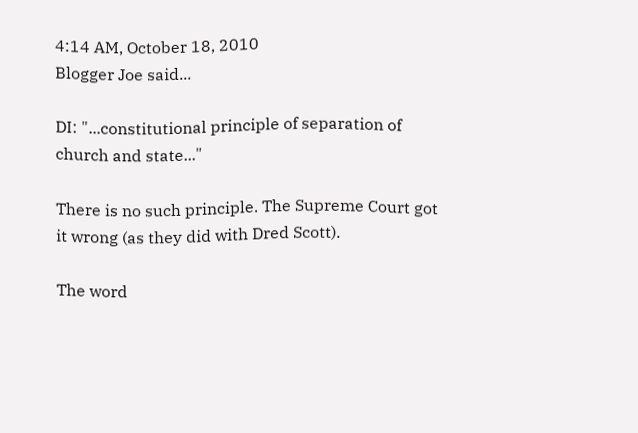4:14 AM, October 18, 2010
Blogger Joe said...

DI: "...constitutional principle of separation of church and state..."

There is no such principle. The Supreme Court got it wrong (as they did with Dred Scott).

The word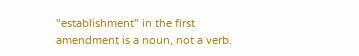"establishment" in the first amendment is a noun, not a verb.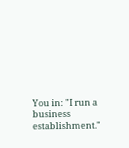You in: "I run a business establishment."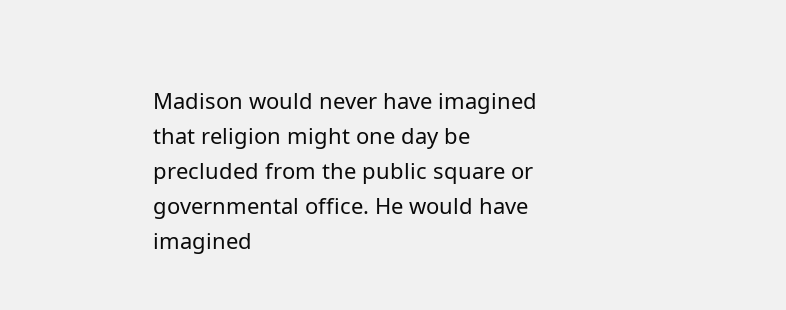Madison would never have imagined that religion might one day be precluded from the public square or governmental office. He would have imagined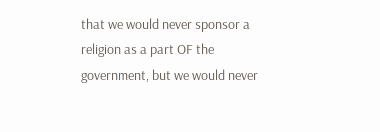that we would never sponsor a religion as a part OF the government, but we would never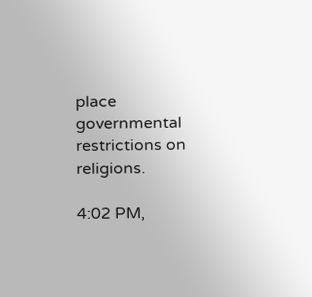place governmental restrictions on religions.

4:02 PM,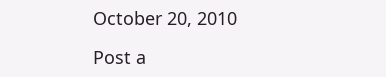October 20, 2010

Post a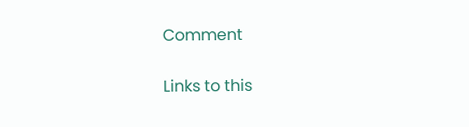Comment

Links to this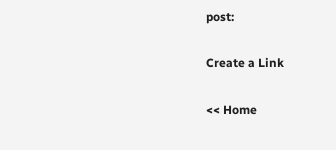post:

Create a Link

<< Home